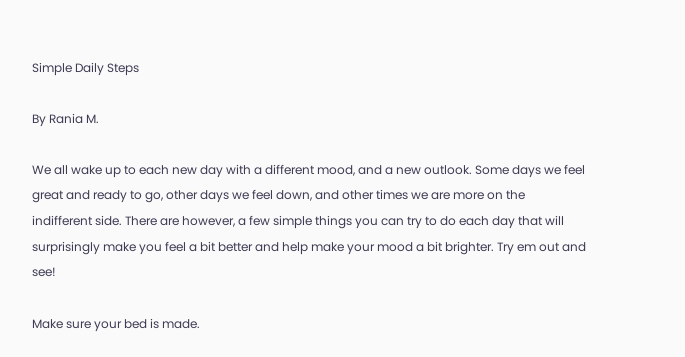Simple Daily Steps

By Rania M.

We all wake up to each new day with a different mood, and a new outlook. Some days we feel great and ready to go, other days we feel down, and other times we are more on the indifferent side. There are however, a few simple things you can try to do each day that will surprisingly make you feel a bit better and help make your mood a bit brighter. Try em out and see!

Make sure your bed is made.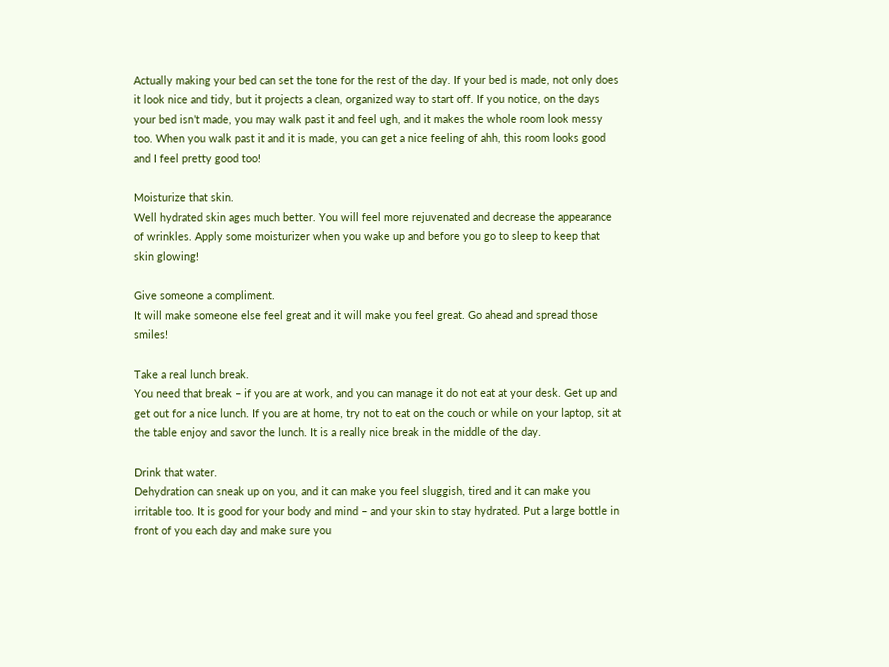Actually making your bed can set the tone for the rest of the day. If your bed is made, not only does it look nice and tidy, but it projects a clean, organized way to start off. If you notice, on the days your bed isn’t made, you may walk past it and feel ugh, and it makes the whole room look messy too. When you walk past it and it is made, you can get a nice feeling of ahh, this room looks good and I feel pretty good too!

Moisturize that skin.
Well hydrated skin ages much better. You will feel more rejuvenated and decrease the appearance of wrinkles. Apply some moisturizer when you wake up and before you go to sleep to keep that skin glowing!

Give someone a compliment.
It will make someone else feel great and it will make you feel great. Go ahead and spread those smiles!

Take a real lunch break.
You need that break – if you are at work, and you can manage it do not eat at your desk. Get up and get out for a nice lunch. If you are at home, try not to eat on the couch or while on your laptop, sit at the table enjoy and savor the lunch. It is a really nice break in the middle of the day.

Drink that water.
Dehydration can sneak up on you, and it can make you feel sluggish, tired and it can make you irritable too. It is good for your body and mind – and your skin to stay hydrated. Put a large bottle in front of you each day and make sure you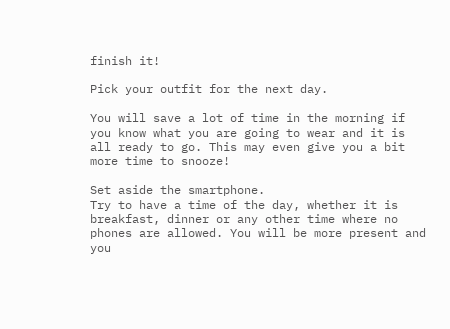finish it!

Pick your outfit for the next day.

You will save a lot of time in the morning if you know what you are going to wear and it is all ready to go. This may even give you a bit more time to snooze!

Set aside the smartphone.
Try to have a time of the day, whether it is breakfast, dinner or any other time where no phones are allowed. You will be more present and you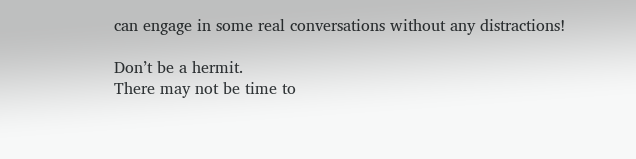can engage in some real conversations without any distractions!

Don’t be a hermit.
There may not be time to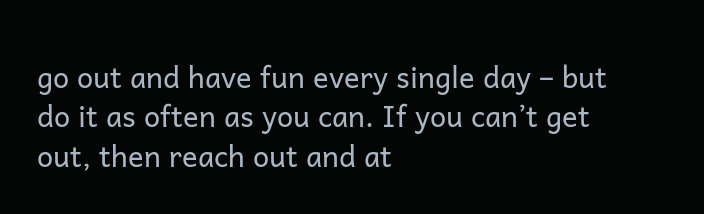go out and have fun every single day – but do it as often as you can. If you can’t get out, then reach out and at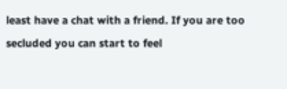least have a chat with a friend. If you are too secluded you can start to feel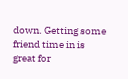down. Getting some friend time in is great for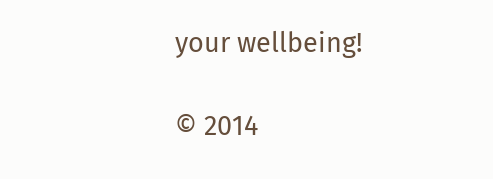your wellbeing!

© 2014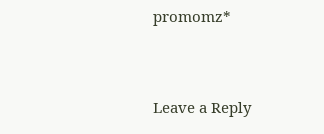promomz*


Leave a Reply